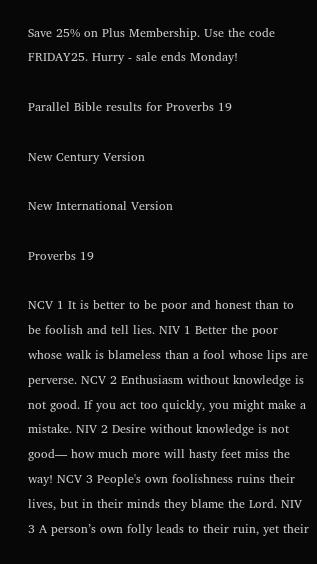Save 25% on Plus Membership. Use the code FRIDAY25. Hurry - sale ends Monday!

Parallel Bible results for Proverbs 19

New Century Version

New International Version

Proverbs 19

NCV 1 It is better to be poor and honest than to be foolish and tell lies. NIV 1 Better the poor whose walk is blameless than a fool whose lips are perverse. NCV 2 Enthusiasm without knowledge is not good. If you act too quickly, you might make a mistake. NIV 2 Desire without knowledge is not good— how much more will hasty feet miss the way! NCV 3 People's own foolishness ruins their lives, but in their minds they blame the Lord. NIV 3 A person’s own folly leads to their ruin, yet their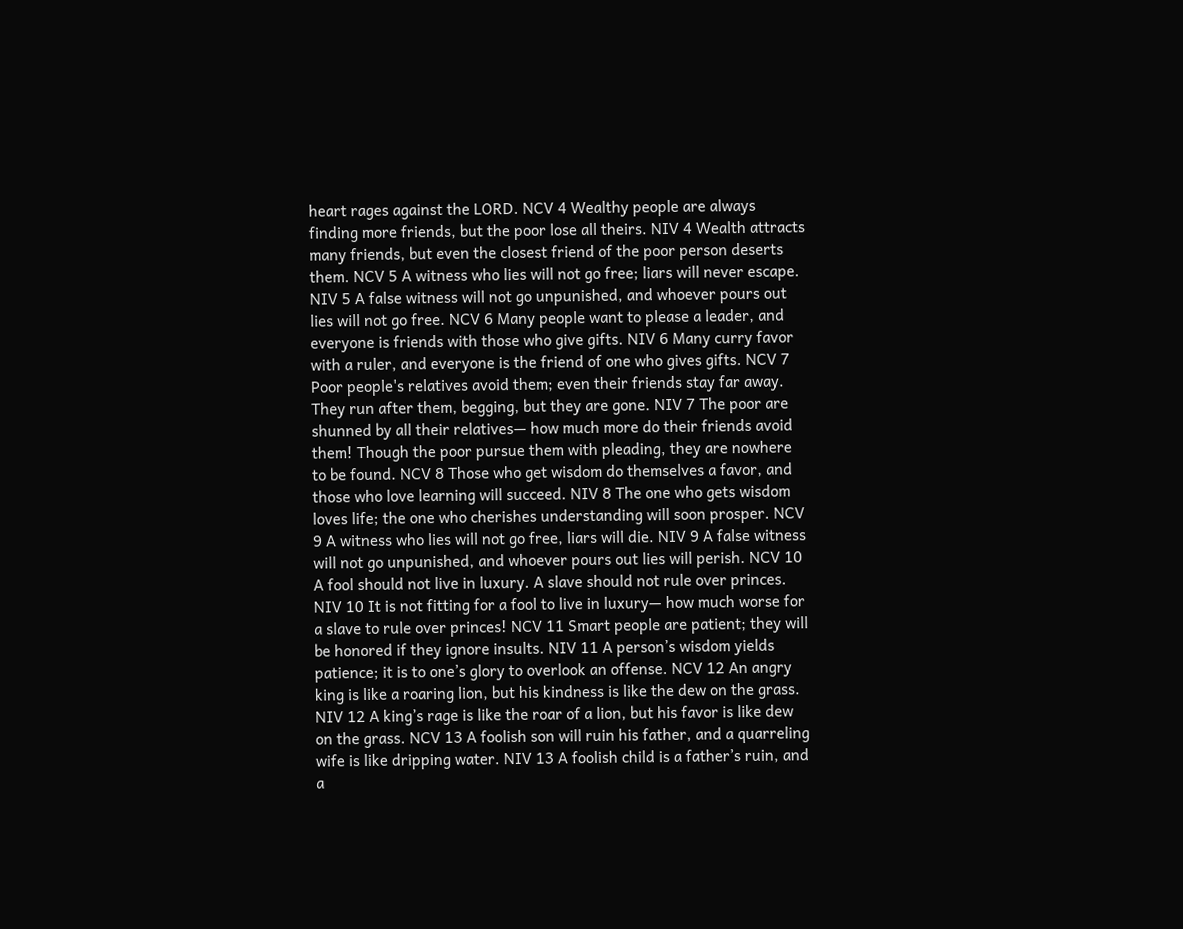heart rages against the LORD. NCV 4 Wealthy people are always finding more friends, but the poor lose all theirs. NIV 4 Wealth attracts many friends, but even the closest friend of the poor person deserts them. NCV 5 A witness who lies will not go free; liars will never escape. NIV 5 A false witness will not go unpunished, and whoever pours out lies will not go free. NCV 6 Many people want to please a leader, and everyone is friends with those who give gifts. NIV 6 Many curry favor with a ruler, and everyone is the friend of one who gives gifts. NCV 7 Poor people's relatives avoid them; even their friends stay far away. They run after them, begging, but they are gone. NIV 7 The poor are shunned by all their relatives— how much more do their friends avoid them! Though the poor pursue them with pleading, they are nowhere to be found. NCV 8 Those who get wisdom do themselves a favor, and those who love learning will succeed. NIV 8 The one who gets wisdom loves life; the one who cherishes understanding will soon prosper. NCV 9 A witness who lies will not go free, liars will die. NIV 9 A false witness will not go unpunished, and whoever pours out lies will perish. NCV 10 A fool should not live in luxury. A slave should not rule over princes. NIV 10 It is not fitting for a fool to live in luxury— how much worse for a slave to rule over princes! NCV 11 Smart people are patient; they will be honored if they ignore insults. NIV 11 A person’s wisdom yields patience; it is to one’s glory to overlook an offense. NCV 12 An angry king is like a roaring lion, but his kindness is like the dew on the grass. NIV 12 A king’s rage is like the roar of a lion, but his favor is like dew on the grass. NCV 13 A foolish son will ruin his father, and a quarreling wife is like dripping water. NIV 13 A foolish child is a father’s ruin, and a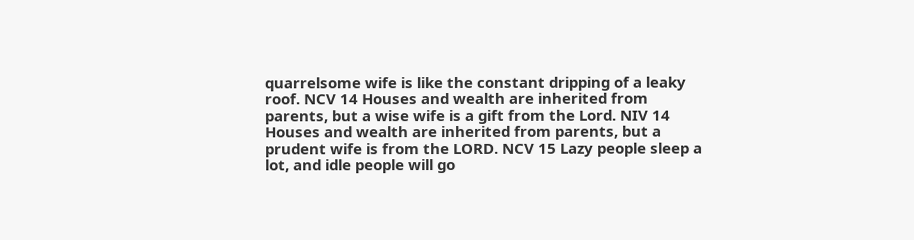quarrelsome wife is like the constant dripping of a leaky roof. NCV 14 Houses and wealth are inherited from parents, but a wise wife is a gift from the Lord. NIV 14 Houses and wealth are inherited from parents, but a prudent wife is from the LORD. NCV 15 Lazy people sleep a lot, and idle people will go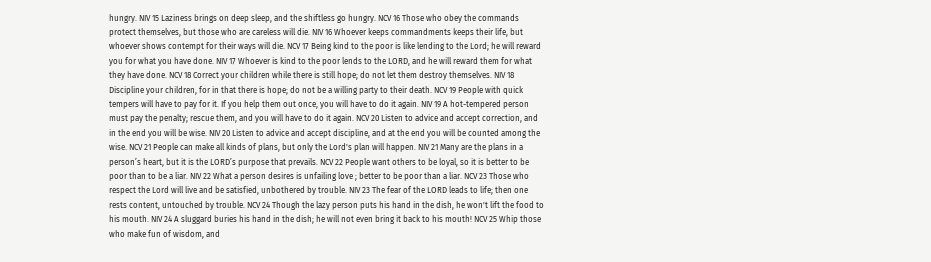hungry. NIV 15 Laziness brings on deep sleep, and the shiftless go hungry. NCV 16 Those who obey the commands protect themselves, but those who are careless will die. NIV 16 Whoever keeps commandments keeps their life, but whoever shows contempt for their ways will die. NCV 17 Being kind to the poor is like lending to the Lord; he will reward you for what you have done. NIV 17 Whoever is kind to the poor lends to the LORD, and he will reward them for what they have done. NCV 18 Correct your children while there is still hope; do not let them destroy themselves. NIV 18 Discipline your children, for in that there is hope; do not be a willing party to their death. NCV 19 People with quick tempers will have to pay for it. If you help them out once, you will have to do it again. NIV 19 A hot-tempered person must pay the penalty; rescue them, and you will have to do it again. NCV 20 Listen to advice and accept correction, and in the end you will be wise. NIV 20 Listen to advice and accept discipline, and at the end you will be counted among the wise. NCV 21 People can make all kinds of plans, but only the Lord's plan will happen. NIV 21 Many are the plans in a person’s heart, but it is the LORD’s purpose that prevails. NCV 22 People want others to be loyal, so it is better to be poor than to be a liar. NIV 22 What a person desires is unfailing love ; better to be poor than a liar. NCV 23 Those who respect the Lord will live and be satisfied, unbothered by trouble. NIV 23 The fear of the LORD leads to life; then one rests content, untouched by trouble. NCV 24 Though the lazy person puts his hand in the dish, he won't lift the food to his mouth. NIV 24 A sluggard buries his hand in the dish; he will not even bring it back to his mouth! NCV 25 Whip those who make fun of wisdom, and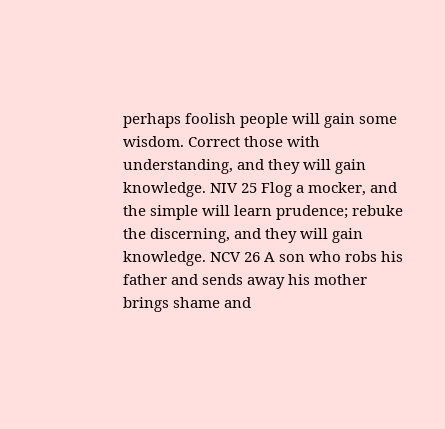perhaps foolish people will gain some wisdom. Correct those with understanding, and they will gain knowledge. NIV 25 Flog a mocker, and the simple will learn prudence; rebuke the discerning, and they will gain knowledge. NCV 26 A son who robs his father and sends away his mother brings shame and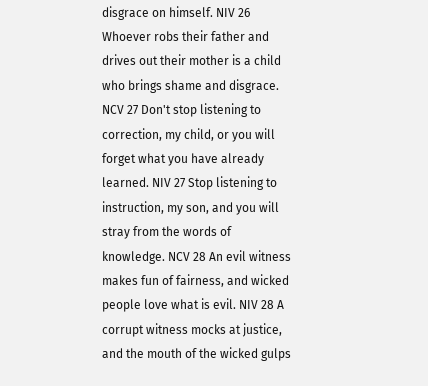disgrace on himself. NIV 26 Whoever robs their father and drives out their mother is a child who brings shame and disgrace. NCV 27 Don't stop listening to correction, my child, or you will forget what you have already learned. NIV 27 Stop listening to instruction, my son, and you will stray from the words of knowledge. NCV 28 An evil witness makes fun of fairness, and wicked people love what is evil. NIV 28 A corrupt witness mocks at justice, and the mouth of the wicked gulps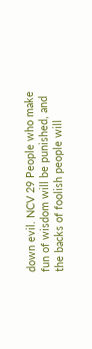down evil. NCV 29 People who make fun of wisdom will be punished, and the backs of foolish people will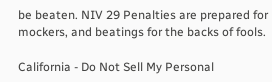be beaten. NIV 29 Penalties are prepared for mockers, and beatings for the backs of fools.

California - Do Not Sell My Personal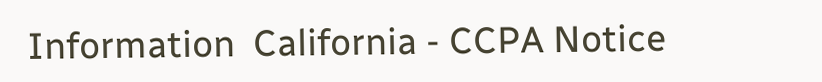Information  California - CCPA Notice